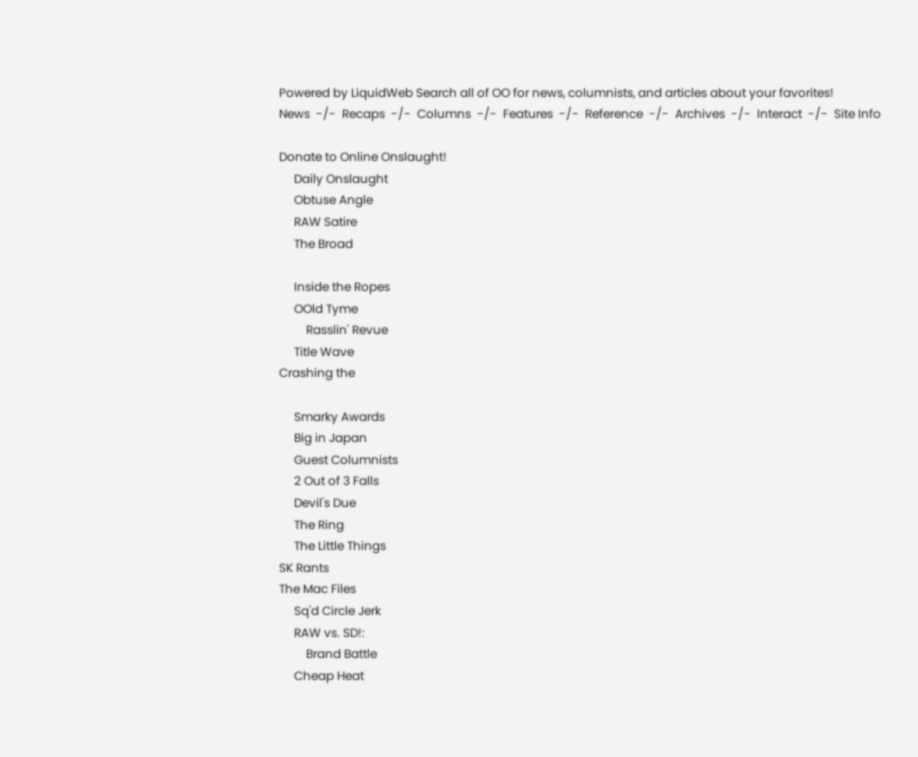Powered by LiquidWeb Search all of OO for news, columnists, and articles about your favorites!
News  -/-  Recaps  -/-  Columns  -/-  Features  -/-  Reference  -/-  Archives  -/-  Interact  -/-  Site Info

Donate to Online Onslaught!
     Daily Onslaught
     Obtuse Angle
     RAW Satire
     The Broad

     Inside the Ropes
     OOld Tyme
         Rasslin' Revue
     Title Wave
Crashing the

     Smarky Awards
     Big in Japan
     Guest Columnists
     2 Out of 3 Falls
     Devil's Due
     The Ring
     The Little Things
SK Rants
The Mac Files
     Sq'd Circle Jerk
     RAW vs. SD!:
         Brand Battle
     Cheap Heat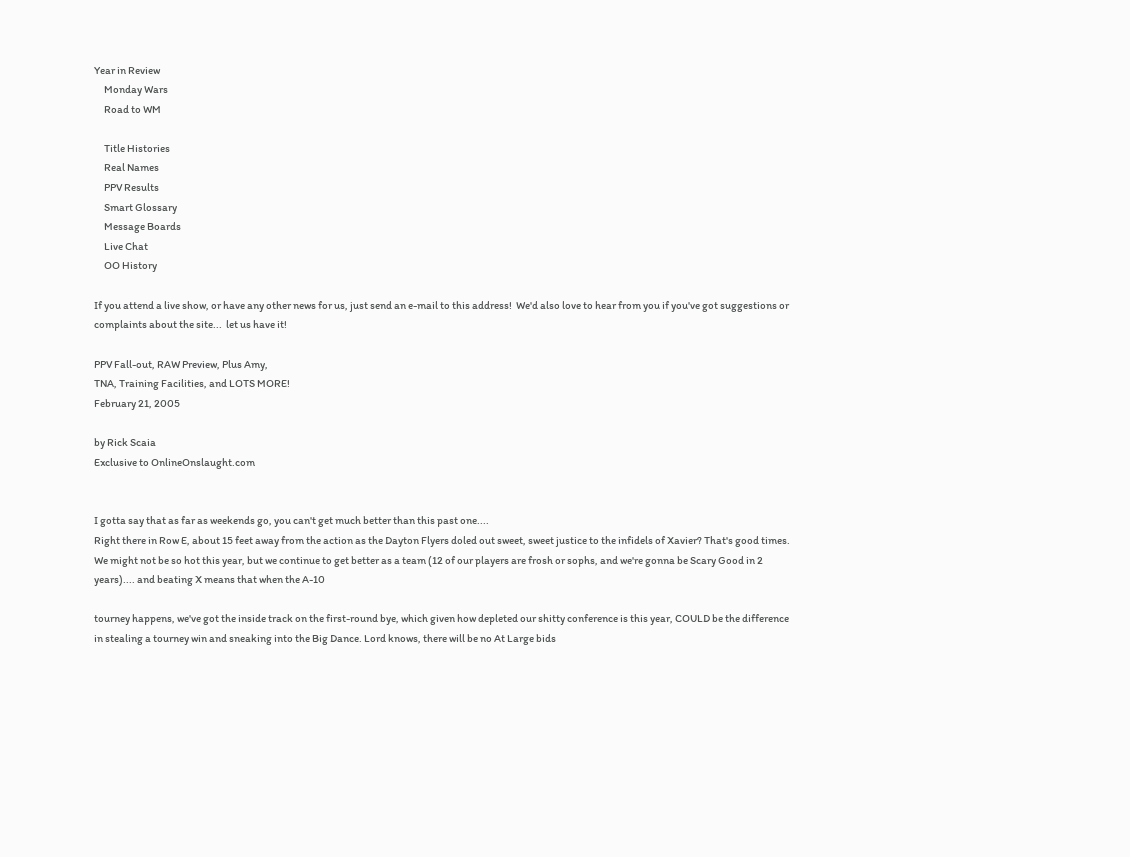Year in Review
     Monday Wars
     Road to WM

     Title Histories
     Real Names
     PPV Results
     Smart Glossary
     Message Boards
     Live Chat
     OO History

If you attend a live show, or have any other news for us, just send an e-mail to this address!  We'd also love to hear from you if you've got suggestions or complaints about the site...  let us have it!

PPV Fall-out, RAW Preview, Plus Amy,
TNA, Training Facilities, and LOTS MORE!
February 21, 2005

by Rick Scaia
Exclusive to OnlineOnslaught.com


I gotta say that as far as weekends go, you can't get much better than this past one....
Right there in Row E, about 15 feet away from the action as the Dayton Flyers doled out sweet, sweet justice to the infidels of Xavier? That's good times. We might not be so hot this year, but we continue to get better as a team (12 of our players are frosh or sophs, and we're gonna be Scary Good in 2 years).... and beating X means that when the A-10

tourney happens, we've got the inside track on the first-round bye, which given how depleted our shitty conference is this year, COULD be the difference in stealing a tourney win and sneaking into the Big Dance. Lord knows, there will be no At Large bids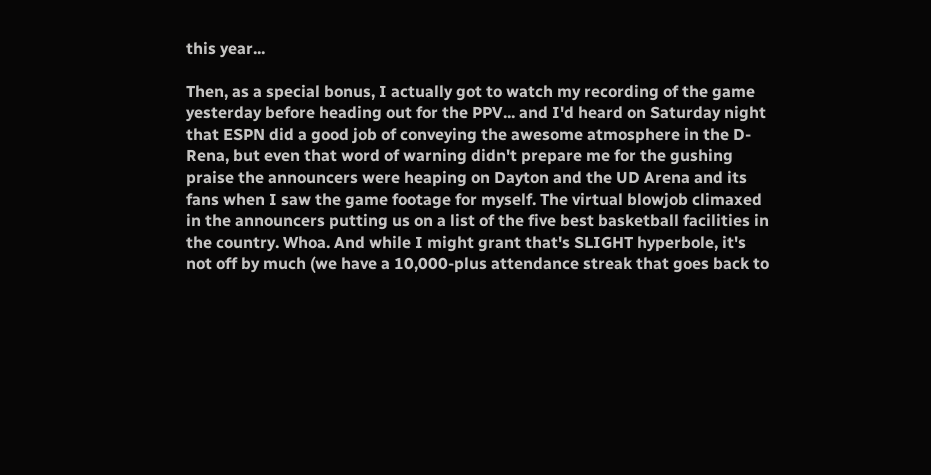this year...

Then, as a special bonus, I actually got to watch my recording of the game yesterday before heading out for the PPV... and I'd heard on Saturday night that ESPN did a good job of conveying the awesome atmosphere in the D-Rena, but even that word of warning didn't prepare me for the gushing praise the announcers were heaping on Dayton and the UD Arena and its fans when I saw the game footage for myself. The virtual blowjob climaxed in the announcers putting us on a list of the five best basketball facilities in the country. Whoa. And while I might grant that's SLIGHT hyperbole, it's not off by much (we have a 10,000-plus attendance streak that goes back to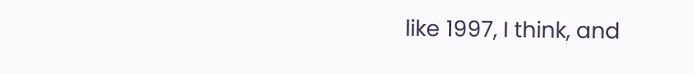like 1997, I think, and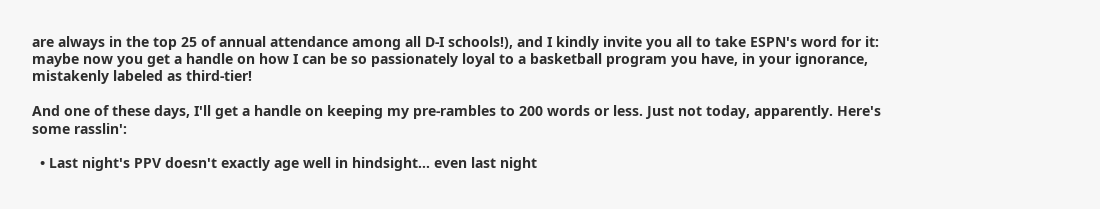are always in the top 25 of annual attendance among all D-I schools!), and I kindly invite you all to take ESPN's word for it: maybe now you get a handle on how I can be so passionately loyal to a basketball program you have, in your ignorance, mistakenly labeled as third-tier!

And one of these days, I'll get a handle on keeping my pre-rambles to 200 words or less. Just not today, apparently. Here's some rasslin':

  • Last night's PPV doesn't exactly age well in hindsight... even last night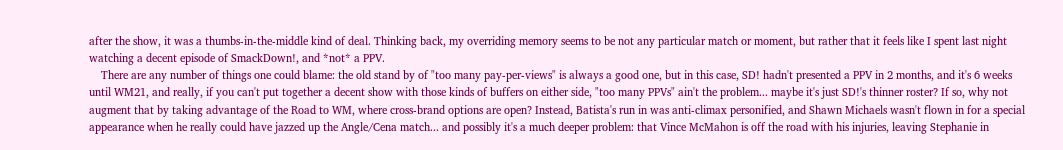after the show, it was a thumbs-in-the-middle kind of deal. Thinking back, my overriding memory seems to be not any particular match or moment, but rather that it feels like I spent last night watching a decent episode of SmackDown!, and *not* a PPV.
    There are any number of things one could blame: the old stand by of "too many pay-per-views" is always a good one, but in this case, SD! hadn't presented a PPV in 2 months, and it's 6 weeks until WM21, and really, if you can't put together a decent show with those kinds of buffers on either side, "too many PPVs" ain't the problem... maybe it's just SD!'s thinner roster? If so, why not augment that by taking advantage of the Road to WM, where cross-brand options are open? Instead, Batista's run in was anti-climax personified, and Shawn Michaels wasn't flown in for a special appearance when he really could have jazzed up the Angle/Cena match... and possibly it's a much deeper problem: that Vince McMahon is off the road with his injuries, leaving Stephanie in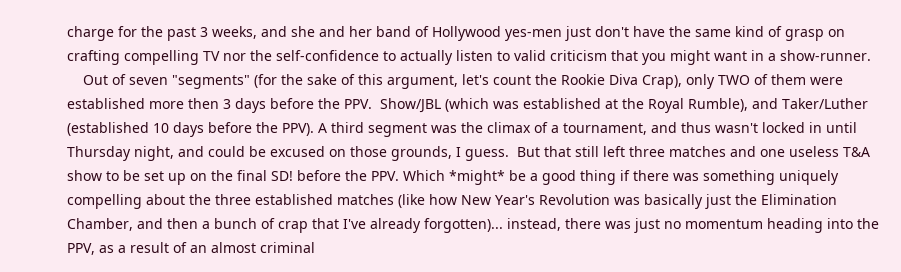charge for the past 3 weeks, and she and her band of Hollywood yes-men just don't have the same kind of grasp on crafting compelling TV nor the self-confidence to actually listen to valid criticism that you might want in a show-runner.
    Out of seven "segments" (for the sake of this argument, let's count the Rookie Diva Crap), only TWO of them were established more then 3 days before the PPV.  Show/JBL (which was established at the Royal Rumble), and Taker/Luther (established 10 days before the PPV). A third segment was the climax of a tournament, and thus wasn't locked in until Thursday night, and could be excused on those grounds, I guess.  But that still left three matches and one useless T&A show to be set up on the final SD! before the PPV. Which *might* be a good thing if there was something uniquely compelling about the three established matches (like how New Year's Revolution was basically just the Elimination Chamber, and then a bunch of crap that I've already forgotten)... instead, there was just no momentum heading into the PPV, as a result of an almost criminal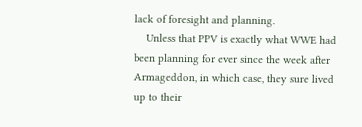lack of foresight and planning.
    Unless that PPV is exactly what WWE had been planning for ever since the week after Armageddon, in which case, they sure lived up to their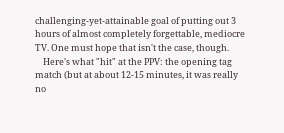challenging-yet-attainable goal of putting out 3 hours of almost completely forgettable, mediocre TV. One must hope that isn't the case, though.
    Here's what "hit" at the PPV: the opening tag match (but at about 12-15 minutes, it was really no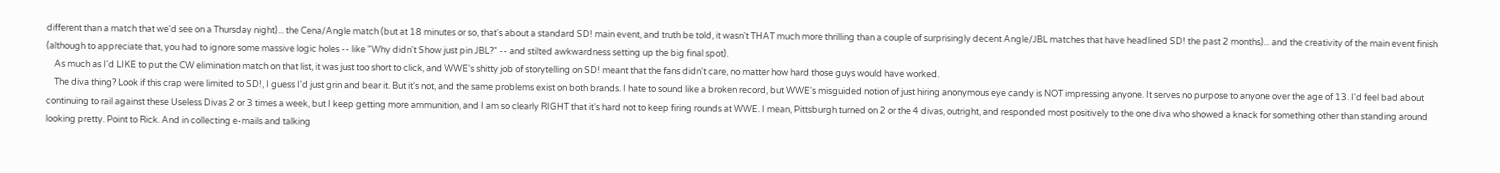different than a match that we'd see on a Thursday night)... the Cena/Angle match (but at 18 minutes or so, that's about a standard SD! main event, and truth be told, it wasn't THAT much more thrilling than a couple of surprisingly decent Angle/JBL matches that have headlined SD! the past 2 months)... and the creativity of the main event finish (although to appreciate that, you had to ignore some massive logic holes -- like "Why didn't Show just pin JBL?" -- and stilted awkwardness setting up the big final spot).
    As much as I'd LIKE to put the CW elimination match on that list, it was just too short to click, and WWE's shitty job of storytelling on SD! meant that the fans didn't care, no matter how hard those guys would have worked.
    The diva thing? Look if this crap were limited to SD!, I guess I'd just grin and bear it. But it's not, and the same problems exist on both brands. I hate to sound like a broken record, but WWE's misguided notion of just hiring anonymous eye candy is NOT impressing anyone. It serves no purpose to anyone over the age of 13. I'd feel bad about continuing to rail against these Useless Divas 2 or 3 times a week, but I keep getting more ammunition, and I am so clearly RIGHT that it's hard not to keep firing rounds at WWE. I mean, Pittsburgh turned on 2 or the 4 divas, outright, and responded most positively to the one diva who showed a knack for something other than standing around looking pretty. Point to Rick. And in collecting e-mails and talking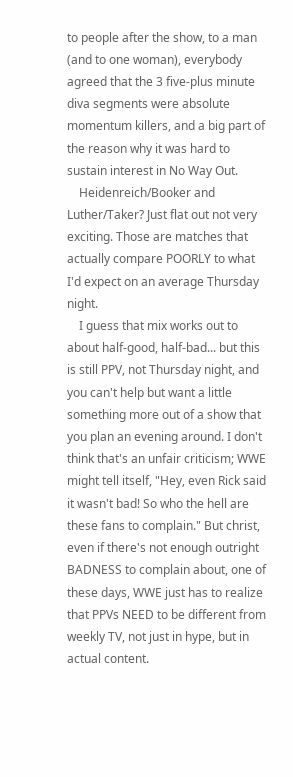to people after the show, to a man (and to one woman), everybody agreed that the 3 five-plus minute diva segments were absolute momentum killers, and a big part of the reason why it was hard to sustain interest in No Way Out.
    Heidenreich/Booker and Luther/Taker? Just flat out not very exciting. Those are matches that actually compare POORLY to what I'd expect on an average Thursday night.
    I guess that mix works out to about half-good, half-bad... but this is still PPV, not Thursday night, and you can't help but want a little something more out of a show that you plan an evening around. I don't think that's an unfair criticism; WWE might tell itself, "Hey, even Rick said it wasn't bad! So who the hell are these fans to complain." But christ, even if there's not enough outright BADNESS to complain about, one of these days, WWE just has to realize that PPVs NEED to be different from weekly TV, not just in hype, but in actual content.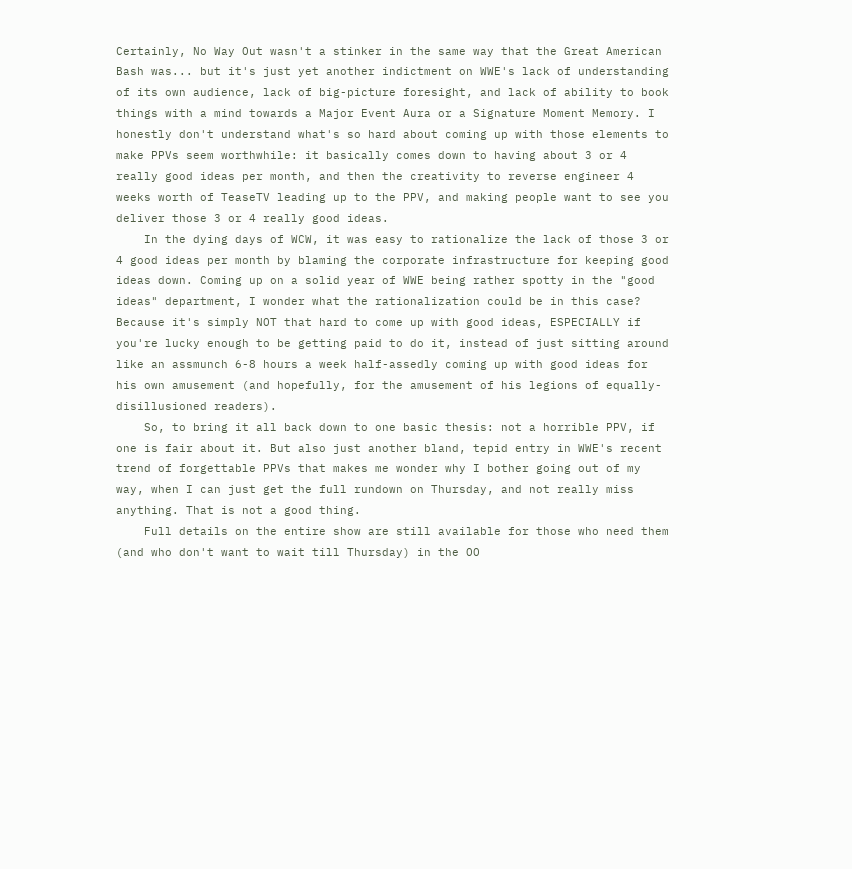Certainly, No Way Out wasn't a stinker in the same way that the Great American Bash was... but it's just yet another indictment on WWE's lack of understanding of its own audience, lack of big-picture foresight, and lack of ability to book things with a mind towards a Major Event Aura or a Signature Moment Memory. I honestly don't understand what's so hard about coming up with those elements to make PPVs seem worthwhile: it basically comes down to having about 3 or 4 really good ideas per month, and then the creativity to reverse engineer 4 weeks worth of TeaseTV leading up to the PPV, and making people want to see you deliver those 3 or 4 really good ideas.
    In the dying days of WCW, it was easy to rationalize the lack of those 3 or 4 good ideas per month by blaming the corporate infrastructure for keeping good ideas down. Coming up on a solid year of WWE being rather spotty in the "good ideas" department, I wonder what the rationalization could be in this case?  Because it's simply NOT that hard to come up with good ideas, ESPECIALLY if you're lucky enough to be getting paid to do it, instead of just sitting around like an assmunch 6-8 hours a week half-assedly coming up with good ideas for his own amusement (and hopefully, for the amusement of his legions of equally-disillusioned readers).
    So, to bring it all back down to one basic thesis: not a horrible PPV, if one is fair about it. But also just another bland, tepid entry in WWE's recent trend of forgettable PPVs that makes me wonder why I bother going out of my way, when I can just get the full rundown on Thursday, and not really miss anything. That is not a good thing.
    Full details on the entire show are still available for those who need them (and who don't want to wait till Thursday) in the OO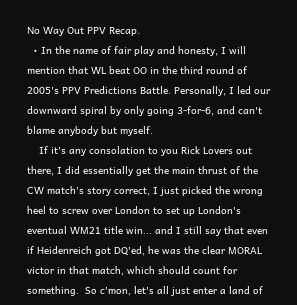No Way Out PPV Recap.
  • In the name of fair play and honesty, I will mention that WL beat OO in the third round of 2005's PPV Predictions Battle. Personally, I led our downward spiral by only going 3-for-6, and can't blame anybody but myself.
    If it's any consolation to you Rick Lovers out there, I did essentially get the main thrust of the CW match's story correct, I just picked the wrong heel to screw over London to set up London's eventual WM21 title win... and I still say that even if Heidenreich got DQ'ed, he was the clear MORAL victor in that match, which should count for something.  So c'mon, let's all just enter a land of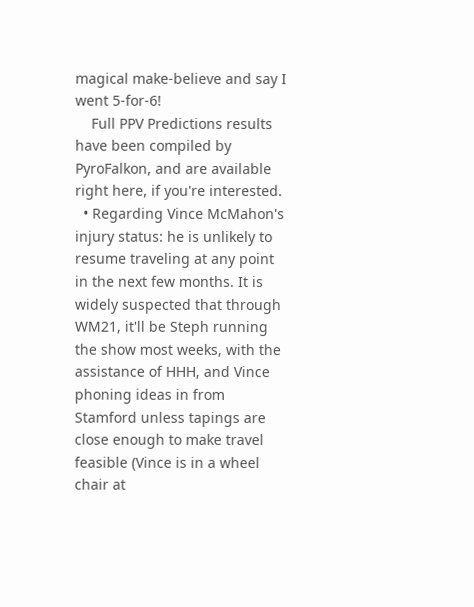magical make-believe and say I went 5-for-6!
    Full PPV Predictions results have been compiled by PyroFalkon, and are available right here, if you're interested.
  • Regarding Vince McMahon's injury status: he is unlikely to resume traveling at any point in the next few months. It is widely suspected that through WM21, it'll be Steph running the show most weeks, with the assistance of HHH, and Vince phoning ideas in from Stamford unless tapings are close enough to make travel feasible (Vince is in a wheel chair at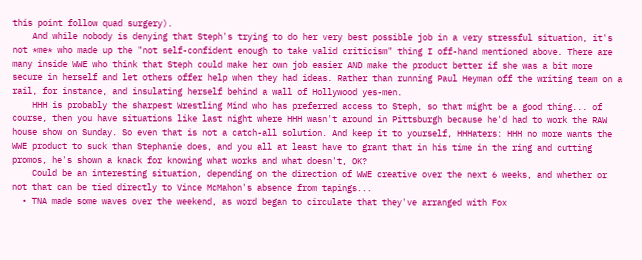this point follow quad surgery).
    And while nobody is denying that Steph's trying to do her very best possible job in a very stressful situation, it's not *me* who made up the "not self-confident enough to take valid criticism" thing I off-hand mentioned above. There are many inside WWE who think that Steph could make her own job easier AND make the product better if she was a bit more secure in herself and let others offer help when they had ideas. Rather than running Paul Heyman off the writing team on a rail, for instance, and insulating herself behind a wall of Hollywood yes-men.
    HHH is probably the sharpest Wrestling Mind who has preferred access to Steph, so that might be a good thing... of course, then you have situations like last night where HHH wasn't around in Pittsburgh because he'd had to work the RAW house show on Sunday. So even that is not a catch-all solution. And keep it to yourself, HHHaters: HHH no more wants the WWE product to suck than Stephanie does, and you all at least have to grant that in his time in the ring and cutting promos, he's shown a knack for knowing what works and what doesn't, OK?
    Could be an interesting situation, depending on the direction of WWE creative over the next 6 weeks, and whether or not that can be tied directly to Vince McMahon's absence from tapings...
  • TNA made some waves over the weekend, as word began to circulate that they've arranged with Fox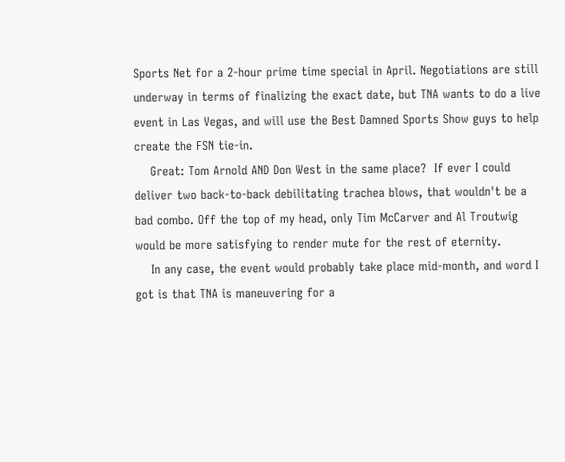Sports Net for a 2-hour prime time special in April. Negotiations are still underway in terms of finalizing the exact date, but TNA wants to do a live event in Las Vegas, and will use the Best Damned Sports Show guys to help create the FSN tie-in.
    Great: Tom Arnold AND Don West in the same place?  If ever I could deliver two back-to-back debilitating trachea blows, that wouldn't be a bad combo. Off the top of my head, only Tim McCarver and Al Troutwig would be more satisfying to render mute for the rest of eternity.
    In any case, the event would probably take place mid-month, and word I got is that TNA is maneuvering for a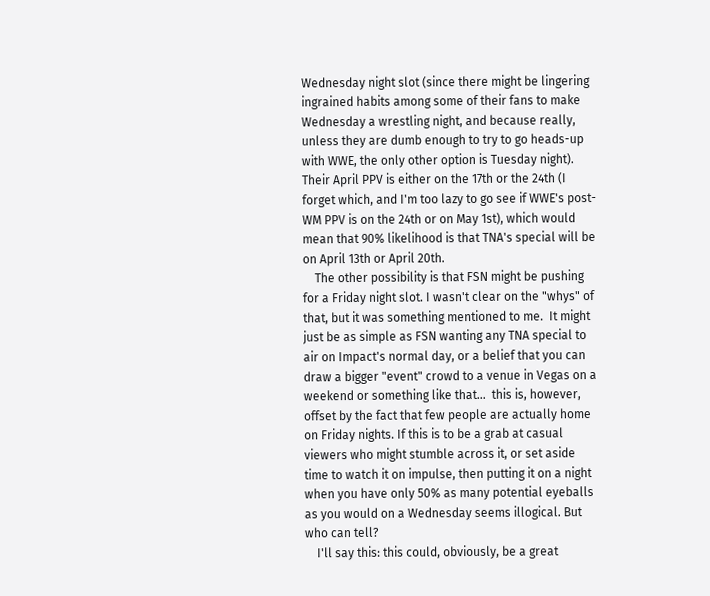Wednesday night slot (since there might be lingering ingrained habits among some of their fans to make Wednesday a wrestling night, and because really, unless they are dumb enough to try to go heads-up with WWE, the only other option is Tuesday night).  Their April PPV is either on the 17th or the 24th (I forget which, and I'm too lazy to go see if WWE's post-WM PPV is on the 24th or on May 1st), which would mean that 90% likelihood is that TNA's special will be on April 13th or April 20th.
    The other possibility is that FSN might be pushing for a Friday night slot. I wasn't clear on the "whys" of that, but it was something mentioned to me.  It might just be as simple as FSN wanting any TNA special to air on Impact's normal day, or a belief that you can draw a bigger "event" crowd to a venue in Vegas on a weekend or something like that...  this is, however, offset by the fact that few people are actually home on Friday nights. If this is to be a grab at casual viewers who might stumble across it, or set aside time to watch it on impulse, then putting it on a night when you have only 50% as many potential eyeballs as you would on a Wednesday seems illogical. But who can tell?
    I'll say this: this could, obviously, be a great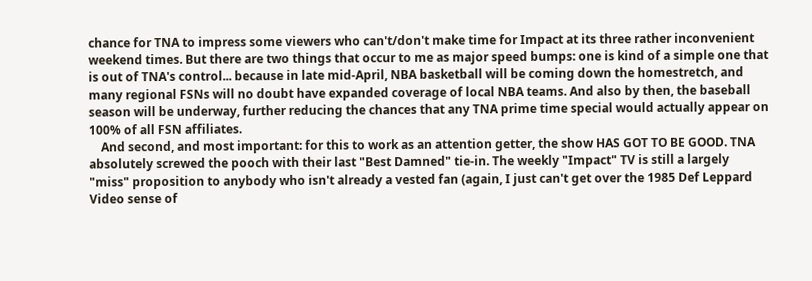chance for TNA to impress some viewers who can't/don't make time for Impact at its three rather inconvenient weekend times. But there are two things that occur to me as major speed bumps: one is kind of a simple one that is out of TNA's control... because in late mid-April, NBA basketball will be coming down the homestretch, and many regional FSNs will no doubt have expanded coverage of local NBA teams. And also by then, the baseball season will be underway, further reducing the chances that any TNA prime time special would actually appear on 100% of all FSN affiliates.
    And second, and most important: for this to work as an attention getter, the show HAS GOT TO BE GOOD. TNA absolutely screwed the pooch with their last "Best Damned" tie-in. The weekly "Impact" TV is still a largely "miss" proposition to anybody who isn't already a vested fan (again, I just can't get over the 1985 Def Leppard Video sense of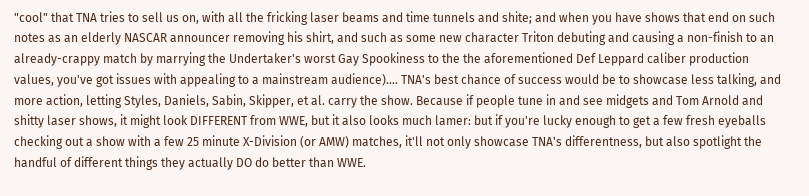"cool" that TNA tries to sell us on, with all the fricking laser beams and time tunnels and shite; and when you have shows that end on such notes as an elderly NASCAR announcer removing his shirt, and such as some new character Triton debuting and causing a non-finish to an already-crappy match by marrying the Undertaker's worst Gay Spookiness to the the aforementioned Def Leppard caliber production values, you've got issues with appealing to a mainstream audience).... TNA's best chance of success would be to showcase less talking, and more action, letting Styles, Daniels, Sabin, Skipper, et al. carry the show. Because if people tune in and see midgets and Tom Arnold and shitty laser shows, it might look DIFFERENT from WWE, but it also looks much lamer: but if you're lucky enough to get a few fresh eyeballs checking out a show with a few 25 minute X-Division (or AMW) matches, it'll not only showcase TNA's differentness, but also spotlight the handful of different things they actually DO do better than WWE.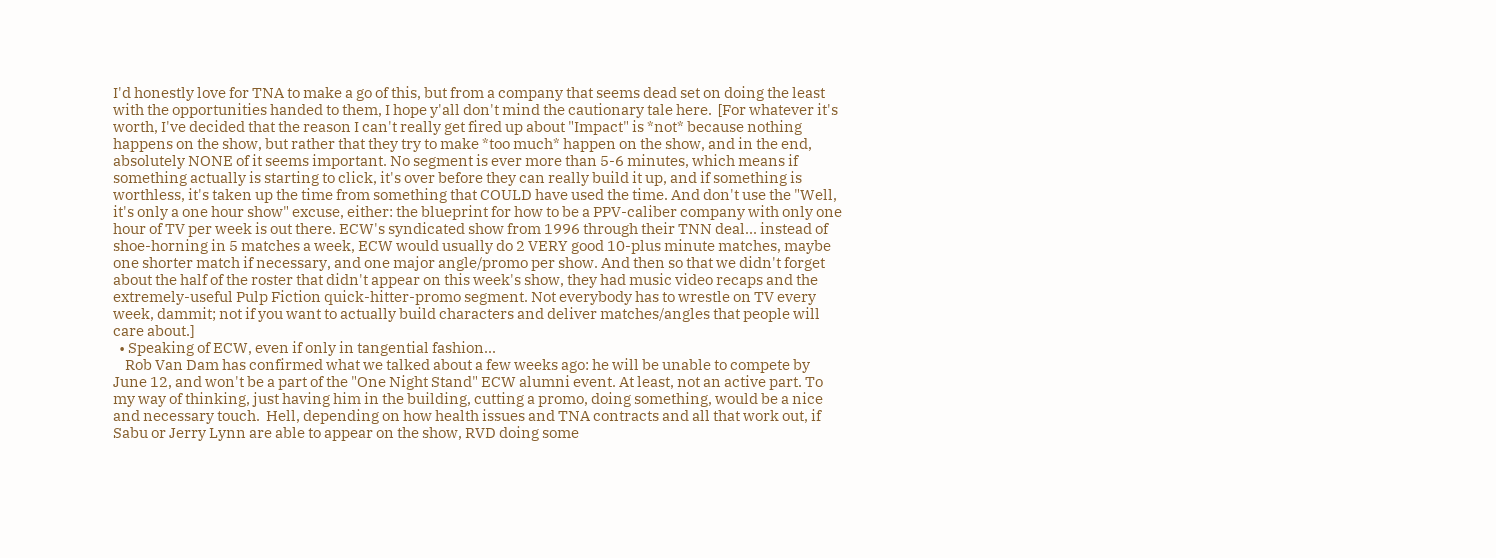I'd honestly love for TNA to make a go of this, but from a company that seems dead set on doing the least with the opportunities handed to them, I hope y'all don't mind the cautionary tale here.  [For whatever it's worth, I've decided that the reason I can't really get fired up about "Impact" is *not* because nothing happens on the show, but rather that they try to make *too much* happen on the show, and in the end, absolutely NONE of it seems important. No segment is ever more than 5-6 minutes, which means if something actually is starting to click, it's over before they can really build it up, and if something is worthless, it's taken up the time from something that COULD have used the time. And don't use the "Well, it's only a one hour show" excuse, either: the blueprint for how to be a PPV-caliber company with only one hour of TV per week is out there. ECW's syndicated show from 1996 through their TNN deal... instead of shoe-horning in 5 matches a week, ECW would usually do 2 VERY good 10-plus minute matches, maybe one shorter match if necessary, and one major angle/promo per show. And then so that we didn't forget about the half of the roster that didn't appear on this week's show, they had music video recaps and the extremely-useful Pulp Fiction quick-hitter-promo segment. Not everybody has to wrestle on TV every week, dammit; not if you want to actually build characters and deliver matches/angles that people will care about.]
  • Speaking of ECW, even if only in tangential fashion...
    Rob Van Dam has confirmed what we talked about a few weeks ago: he will be unable to compete by June 12, and won't be a part of the "One Night Stand" ECW alumni event. At least, not an active part. To my way of thinking, just having him in the building, cutting a promo, doing something, would be a nice and necessary touch.  Hell, depending on how health issues and TNA contracts and all that work out, if Sabu or Jerry Lynn are able to appear on the show, RVD doing some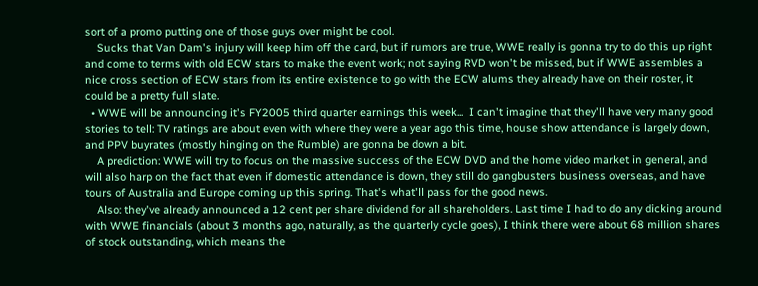sort of a promo putting one of those guys over might be cool.
    Sucks that Van Dam's injury will keep him off the card, but if rumors are true, WWE really is gonna try to do this up right and come to terms with old ECW stars to make the event work; not saying RVD won't be missed, but if WWE assembles a nice cross section of ECW stars from its entire existence to go with the ECW alums they already have on their roster, it could be a pretty full slate.
  • WWE will be announcing it's FY2005 third quarter earnings this week...  I can't imagine that they'll have very many good stories to tell: TV ratings are about even with where they were a year ago this time, house show attendance is largely down, and PPV buyrates (mostly hinging on the Rumble) are gonna be down a bit.
    A prediction: WWE will try to focus on the massive success of the ECW DVD and the home video market in general, and will also harp on the fact that even if domestic attendance is down, they still do gangbusters business overseas, and have tours of Australia and Europe coming up this spring. That's what'll pass for the good news.
    Also: they've already announced a 12 cent per share dividend for all shareholders. Last time I had to do any dicking around with WWE financials (about 3 months ago, naturally, as the quarterly cycle goes), I think there were about 68 million shares of stock outstanding, which means the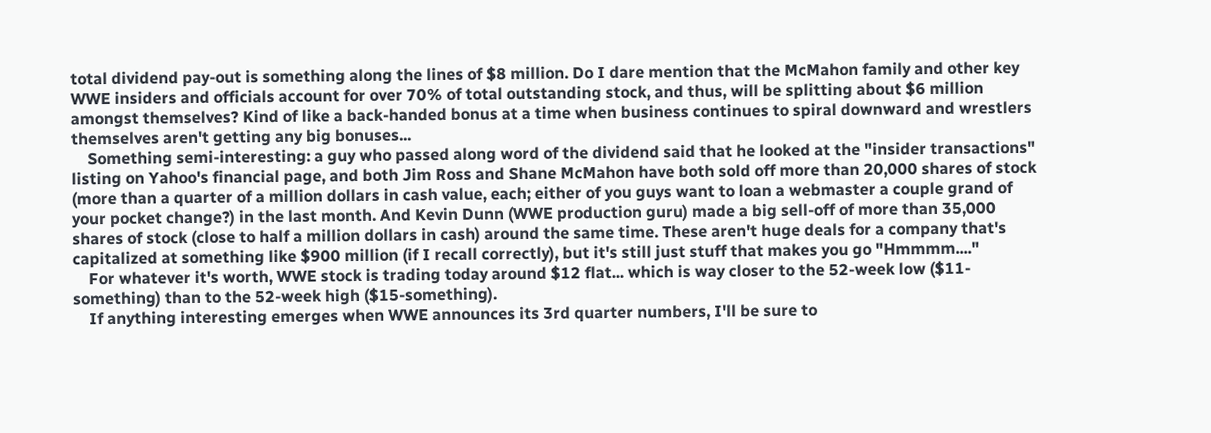total dividend pay-out is something along the lines of $8 million. Do I dare mention that the McMahon family and other key WWE insiders and officials account for over 70% of total outstanding stock, and thus, will be splitting about $6 million amongst themselves? Kind of like a back-handed bonus at a time when business continues to spiral downward and wrestlers themselves aren't getting any big bonuses...
    Something semi-interesting: a guy who passed along word of the dividend said that he looked at the "insider transactions" listing on Yahoo's financial page, and both Jim Ross and Shane McMahon have both sold off more than 20,000 shares of stock (more than a quarter of a million dollars in cash value, each; either of you guys want to loan a webmaster a couple grand of your pocket change?) in the last month. And Kevin Dunn (WWE production guru) made a big sell-off of more than 35,000 shares of stock (close to half a million dollars in cash) around the same time. These aren't huge deals for a company that's capitalized at something like $900 million (if I recall correctly), but it's still just stuff that makes you go "Hmmmm...."
    For whatever it's worth, WWE stock is trading today around $12 flat... which is way closer to the 52-week low ($11-something) than to the 52-week high ($15-something).
    If anything interesting emerges when WWE announces its 3rd quarter numbers, I'll be sure to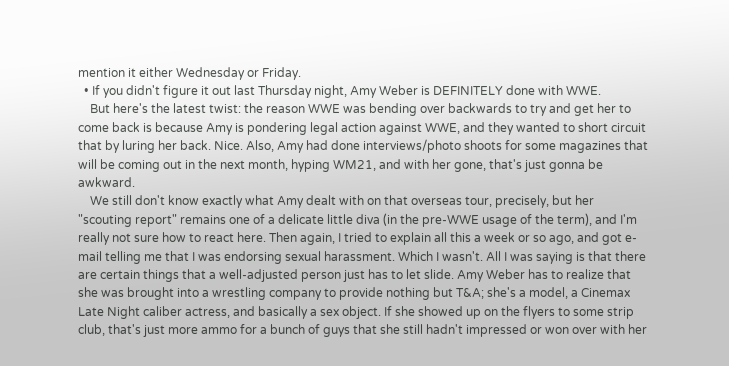mention it either Wednesday or Friday.
  • If you didn't figure it out last Thursday night, Amy Weber is DEFINITELY done with WWE.
    But here's the latest twist: the reason WWE was bending over backwards to try and get her to come back is because Amy is pondering legal action against WWE, and they wanted to short circuit that by luring her back. Nice. Also, Amy had done interviews/photo shoots for some magazines that will be coming out in the next month, hyping WM21, and with her gone, that's just gonna be awkward.
    We still don't know exactly what Amy dealt with on that overseas tour, precisely, but her "scouting report" remains one of a delicate little diva (in the pre-WWE usage of the term), and I'm really not sure how to react here. Then again, I tried to explain all this a week or so ago, and got e-mail telling me that I was endorsing sexual harassment. Which I wasn't. All I was saying is that there are certain things that a well-adjusted person just has to let slide. Amy Weber has to realize that she was brought into a wrestling company to provide nothing but T&A; she's a model, a Cinemax Late Night caliber actress, and basically a sex object. If she showed up on the flyers to some strip club, that's just more ammo for a bunch of guys that she still hadn't impressed or won over with her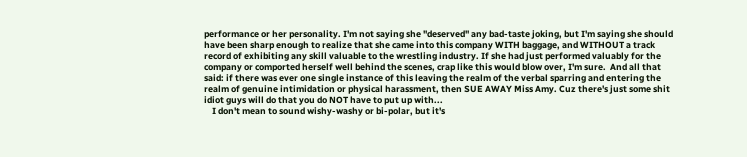performance or her personality. I'm not saying she "deserved" any bad-taste joking, but I'm saying she should have been sharp enough to realize that she came into this company WITH baggage, and WITHOUT a track record of exhibiting any skill valuable to the wrestling industry. If she had just performed valuably for the company or comported herself well behind the scenes, crap like this would blow over, I'm sure.  And all that said: if there was ever one single instance of this leaving the realm of the verbal sparring and entering the realm of genuine intimidation or physical harassment, then SUE AWAY Miss Amy. Cuz there's just some shit idiot guys will do that you do NOT have to put up with...
    I don't mean to sound wishy-washy or bi-polar, but it's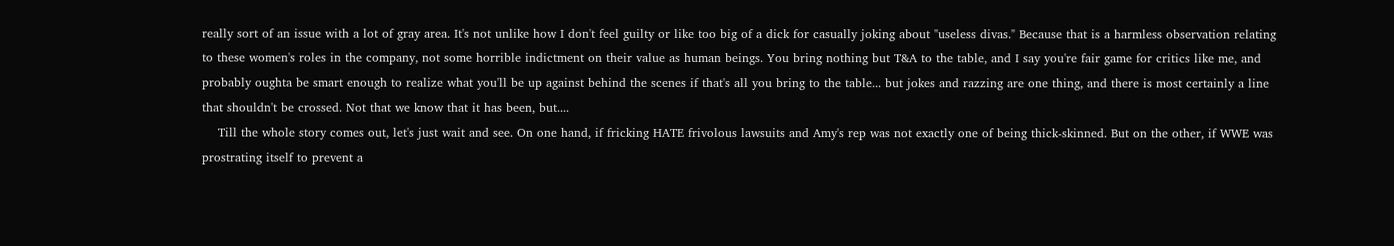really sort of an issue with a lot of gray area. It's not unlike how I don't feel guilty or like too big of a dick for casually joking about "useless divas." Because that is a harmless observation relating to these women's roles in the company, not some horrible indictment on their value as human beings. You bring nothing but T&A to the table, and I say you're fair game for critics like me, and probably oughta be smart enough to realize what you'll be up against behind the scenes if that's all you bring to the table... but jokes and razzing are one thing, and there is most certainly a line that shouldn't be crossed. Not that we know that it has been, but....
    Till the whole story comes out, let's just wait and see. On one hand, if fricking HATE frivolous lawsuits and Amy's rep was not exactly one of being thick-skinned. But on the other, if WWE was prostrating itself to prevent a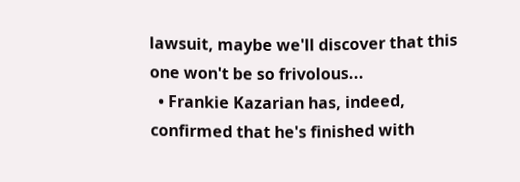lawsuit, maybe we'll discover that this one won't be so frivolous...
  • Frankie Kazarian has, indeed, confirmed that he's finished with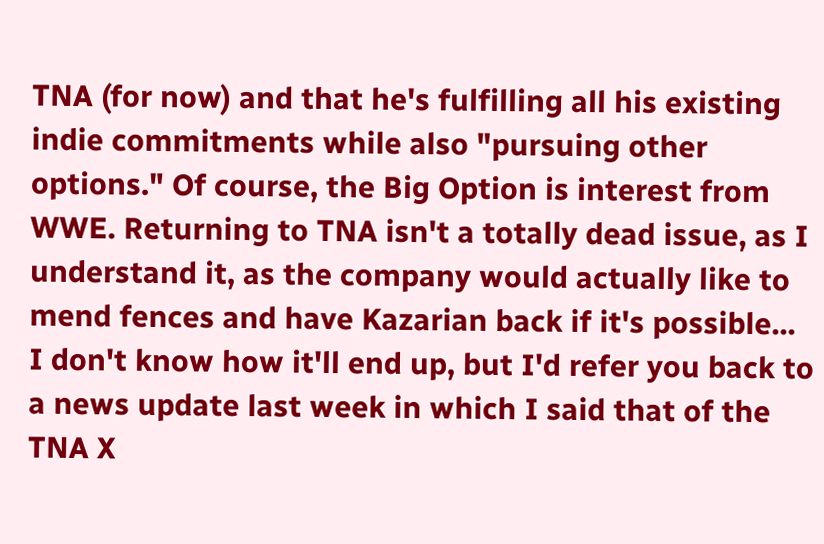TNA (for now) and that he's fulfilling all his existing indie commitments while also "pursuing other options." Of course, the Big Option is interest from WWE. Returning to TNA isn't a totally dead issue, as I understand it, as the company would actually like to mend fences and have Kazarian back if it's possible... I don't know how it'll end up, but I'd refer you back to a news update last week in which I said that of the TNA X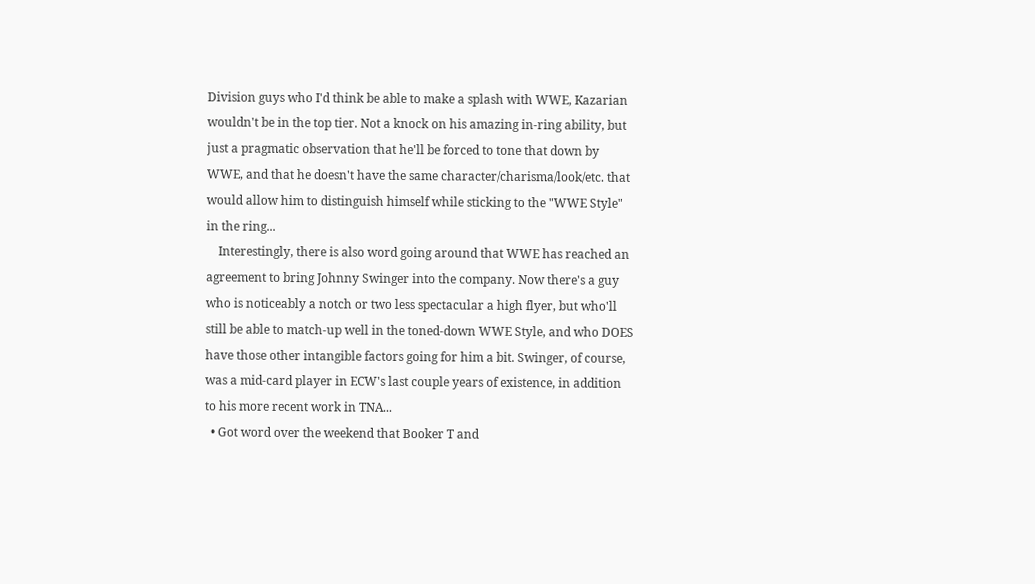Division guys who I'd think be able to make a splash with WWE, Kazarian wouldn't be in the top tier. Not a knock on his amazing in-ring ability, but just a pragmatic observation that he'll be forced to tone that down by WWE, and that he doesn't have the same character/charisma/look/etc. that would allow him to distinguish himself while sticking to the "WWE Style" in the ring...
    Interestingly, there is also word going around that WWE has reached an agreement to bring Johnny Swinger into the company. Now there's a guy who is noticeably a notch or two less spectacular a high flyer, but who'll still be able to match-up well in the toned-down WWE Style, and who DOES have those other intangible factors going for him a bit. Swinger, of course, was a mid-card player in ECW's last couple years of existence, in addition to his more recent work in TNA...
  • Got word over the weekend that Booker T and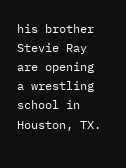his brother Stevie Ray are opening a wrestling school in Houston, TX.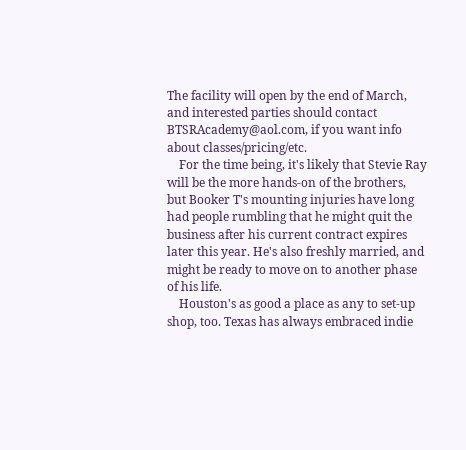The facility will open by the end of March, and interested parties should contact BTSRAcademy@aol.com, if you want info about classes/pricing/etc.
    For the time being, it's likely that Stevie Ray will be the more hands-on of the brothers, but Booker T's mounting injuries have long had people rumbling that he might quit the business after his current contract expires later this year. He's also freshly married, and might be ready to move on to another phase of his life.
    Houston's as good a place as any to set-up shop, too. Texas has always embraced indie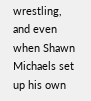wrestling, and even when Shawn Michaels set up his own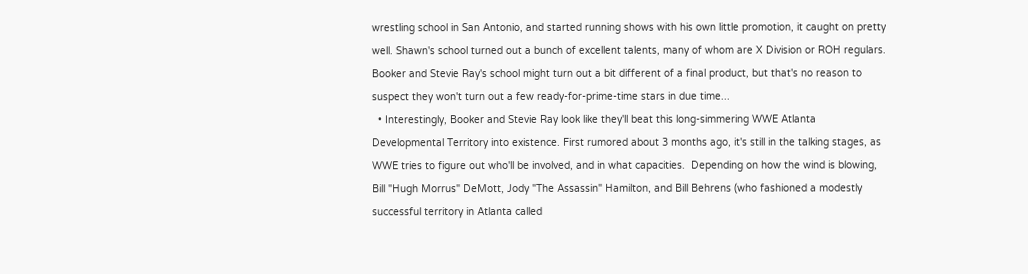wrestling school in San Antonio, and started running shows with his own little promotion, it caught on pretty well. Shawn's school turned out a bunch of excellent talents, many of whom are X Division or ROH regulars.  Booker and Stevie Ray's school might turn out a bit different of a final product, but that's no reason to suspect they won't turn out a few ready-for-prime-time stars in due time...
  • Interestingly, Booker and Stevie Ray look like they'll beat this long-simmering WWE Atlanta Developmental Territory into existence. First rumored about 3 months ago, it's still in the talking stages, as WWE tries to figure out who'll be involved, and in what capacities.  Depending on how the wind is blowing, Bill "Hugh Morrus" DeMott, Jody "The Assassin" Hamilton, and Bill Behrens (who fashioned a modestly successful territory in Atlanta called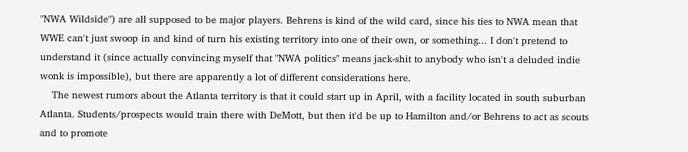"NWA Wildside") are all supposed to be major players. Behrens is kind of the wild card, since his ties to NWA mean that WWE can't just swoop in and kind of turn his existing territory into one of their own, or something... I don't pretend to understand it (since actually convincing myself that "NWA politics" means jack-shit to anybody who isn't a deluded indie wonk is impossible), but there are apparently a lot of different considerations here.
    The newest rumors about the Atlanta territory is that it could start up in April, with a facility located in south suburban Atlanta. Students/prospects would train there with DeMott, but then it'd be up to Hamilton and/or Behrens to act as scouts and to promote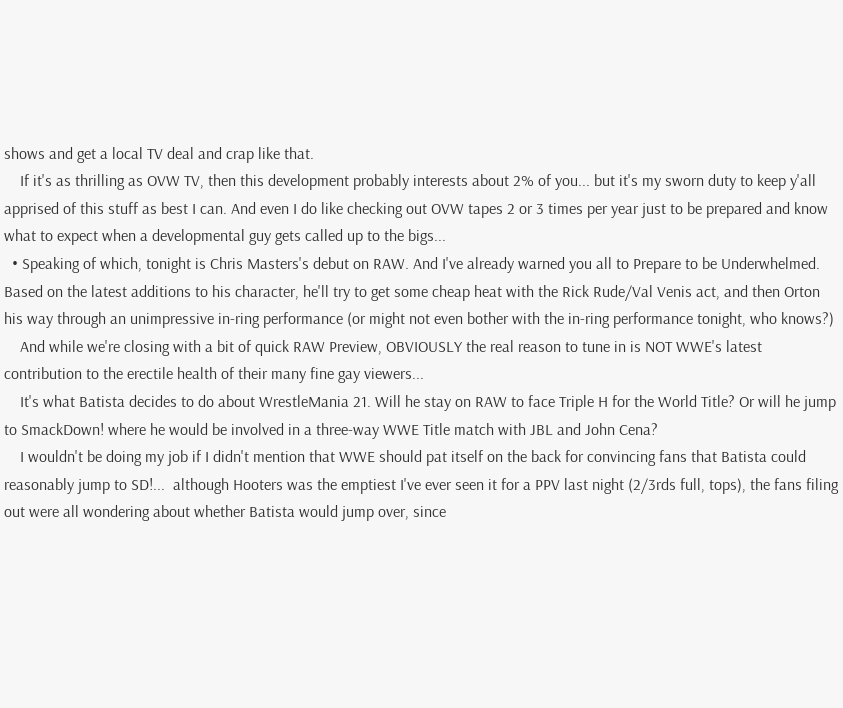shows and get a local TV deal and crap like that.
    If it's as thrilling as OVW TV, then this development probably interests about 2% of you... but it's my sworn duty to keep y'all apprised of this stuff as best I can. And even I do like checking out OVW tapes 2 or 3 times per year just to be prepared and know what to expect when a developmental guy gets called up to the bigs...
  • Speaking of which, tonight is Chris Masters's debut on RAW. And I've already warned you all to Prepare to be Underwhelmed. Based on the latest additions to his character, he'll try to get some cheap heat with the Rick Rude/Val Venis act, and then Orton his way through an unimpressive in-ring performance (or might not even bother with the in-ring performance tonight, who knows?)
    And while we're closing with a bit of quick RAW Preview, OBVIOUSLY the real reason to tune in is NOT WWE's latest contribution to the erectile health of their many fine gay viewers...
    It's what Batista decides to do about WrestleMania 21. Will he stay on RAW to face Triple H for the World Title? Or will he jump to SmackDown! where he would be involved in a three-way WWE Title match with JBL and John Cena?
    I wouldn't be doing my job if I didn't mention that WWE should pat itself on the back for convincing fans that Batista could reasonably jump to SD!...  although Hooters was the emptiest I've ever seen it for a PPV last night (2/3rds full, tops), the fans filing out were all wondering about whether Batista would jump over, since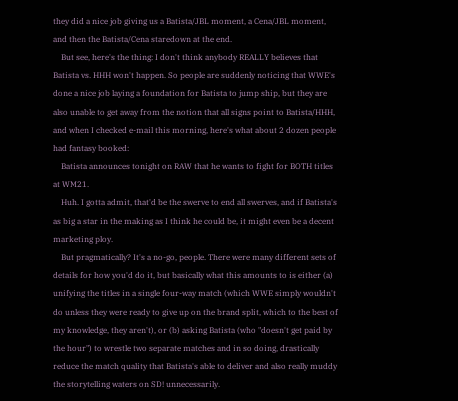they did a nice job giving us a Batista/JBL moment, a Cena/JBL moment, and then the Batista/Cena staredown at the end.
    But see, here's the thing: I don't think anybody REALLY believes that Batista vs. HHH won't happen. So people are suddenly noticing that WWE's done a nice job laying a foundation for Batista to jump ship, but they are also unable to get away from the notion that all signs point to Batista/HHH, and when I checked e-mail this morning, here's what about 2 dozen people had fantasy booked:
    Batista announces tonight on RAW that he wants to fight for BOTH titles at WM21.
    Huh. I gotta admit, that'd be the swerve to end all swerves, and if Batista's as big a star in the making as I think he could be, it might even be a decent marketing ploy.
    But pragmatically? It's a no-go, people. There were many different sets of details for how you'd do it, but basically what this amounts to is either (a) unifying the titles in a single four-way match (which WWE simply wouldn't do unless they were ready to give up on the brand split, which to the best of my knowledge, they aren't), or (b) asking Batista (who "doesn't get paid by the hour") to wrestle two separate matches and in so doing, drastically reduce the match quality that Batista's able to deliver and also really muddy the storytelling waters on SD! unnecessarily.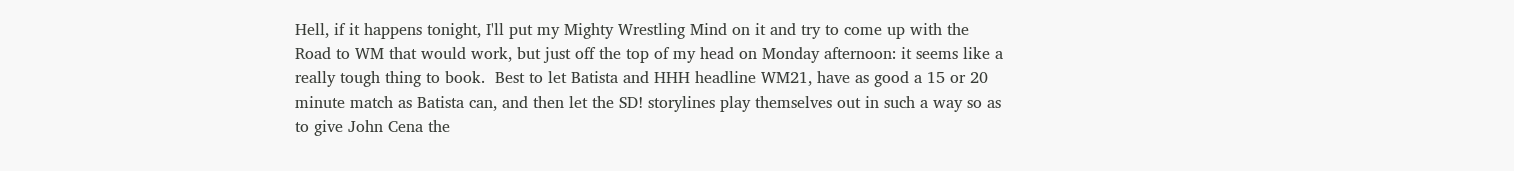Hell, if it happens tonight, I'll put my Mighty Wrestling Mind on it and try to come up with the Road to WM that would work, but just off the top of my head on Monday afternoon: it seems like a really tough thing to book.  Best to let Batista and HHH headline WM21, have as good a 15 or 20 minute match as Batista can, and then let the SD! storylines play themselves out in such a way so as to give John Cena the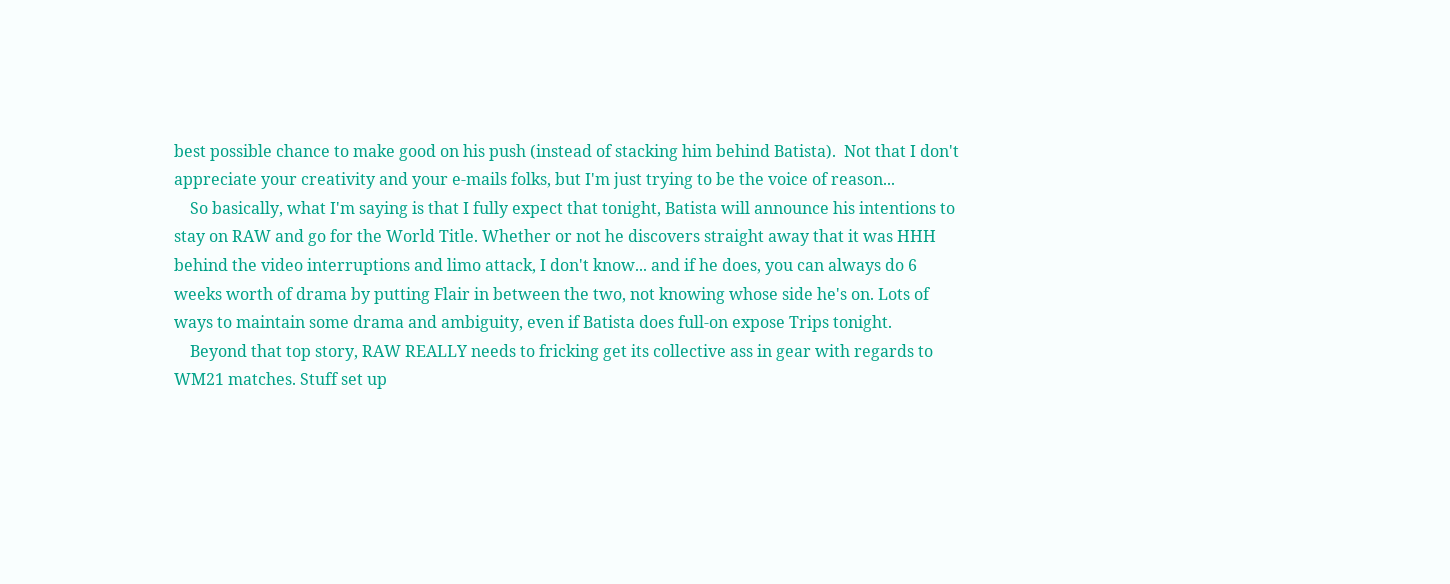best possible chance to make good on his push (instead of stacking him behind Batista).  Not that I don't appreciate your creativity and your e-mails folks, but I'm just trying to be the voice of reason...
    So basically, what I'm saying is that I fully expect that tonight, Batista will announce his intentions to stay on RAW and go for the World Title. Whether or not he discovers straight away that it was HHH behind the video interruptions and limo attack, I don't know... and if he does, you can always do 6 weeks worth of drama by putting Flair in between the two, not knowing whose side he's on. Lots of ways to maintain some drama and ambiguity, even if Batista does full-on expose Trips tonight.
    Beyond that top story, RAW REALLY needs to fricking get its collective ass in gear with regards to WM21 matches. Stuff set up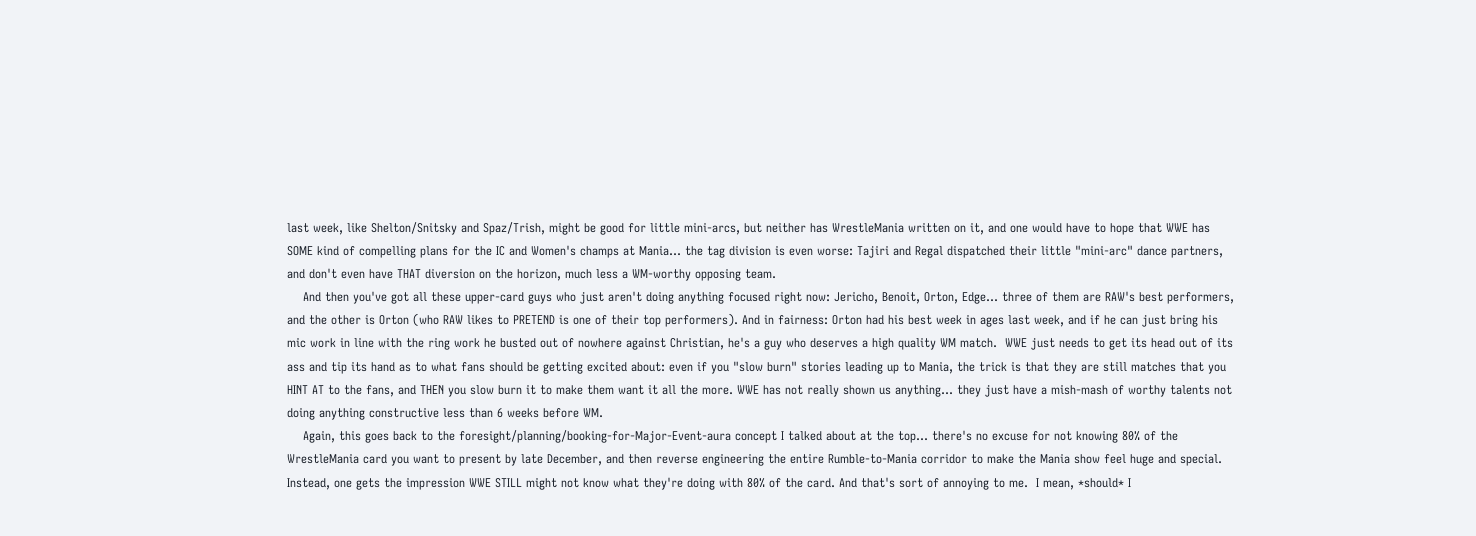last week, like Shelton/Snitsky and Spaz/Trish, might be good for little mini-arcs, but neither has WrestleMania written on it, and one would have to hope that WWE has SOME kind of compelling plans for the IC and Women's champs at Mania... the tag division is even worse: Tajiri and Regal dispatched their little "mini-arc" dance partners, and don't even have THAT diversion on the horizon, much less a WM-worthy opposing team.
    And then you've got all these upper-card guys who just aren't doing anything focused right now: Jericho, Benoit, Orton, Edge... three of them are RAW's best performers, and the other is Orton (who RAW likes to PRETEND is one of their top performers). And in fairness: Orton had his best week in ages last week, and if he can just bring his mic work in line with the ring work he busted out of nowhere against Christian, he's a guy who deserves a high quality WM match.  WWE just needs to get its head out of its ass and tip its hand as to what fans should be getting excited about: even if you "slow burn" stories leading up to Mania, the trick is that they are still matches that you HINT AT to the fans, and THEN you slow burn it to make them want it all the more. WWE has not really shown us anything... they just have a mish-mash of worthy talents not doing anything constructive less than 6 weeks before WM.
    Again, this goes back to the foresight/planning/booking-for-Major-Event-aura concept I talked about at the top... there's no excuse for not knowing 80% of the WrestleMania card you want to present by late December, and then reverse engineering the entire Rumble-to-Mania corridor to make the Mania show feel huge and special.  Instead, one gets the impression WWE STILL might not know what they're doing with 80% of the card. And that's sort of annoying to me.  I mean, *should* I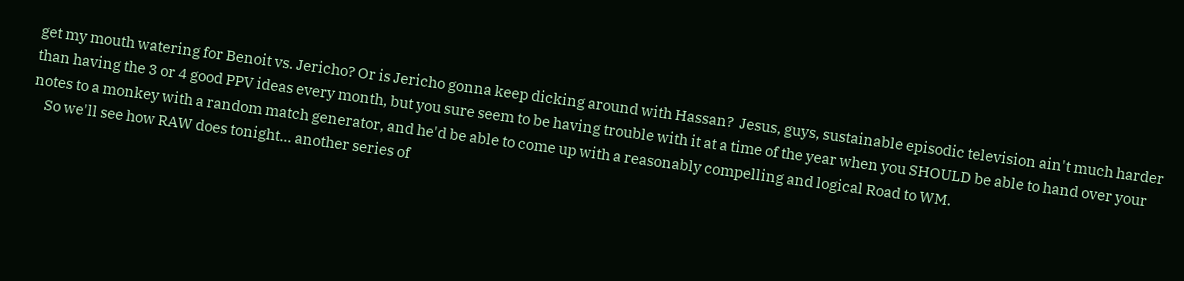get my mouth watering for Benoit vs. Jericho? Or is Jericho gonna keep dicking around with Hassan?  Jesus, guys, sustainable episodic television ain't much harder than having the 3 or 4 good PPV ideas every month, but you sure seem to be having trouble with it at a time of the year when you SHOULD be able to hand over your notes to a monkey with a random match generator, and he'd be able to come up with a reasonably compelling and logical Road to WM.
    So we'll see how RAW does tonight... another series of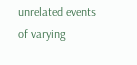unrelated events of varying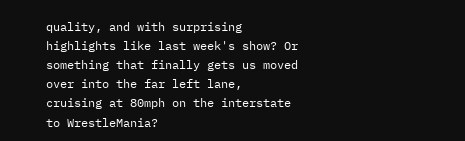quality, and with surprising highlights like last week's show? Or something that finally gets us moved over into the far left lane, cruising at 80mph on the interstate to WrestleMania?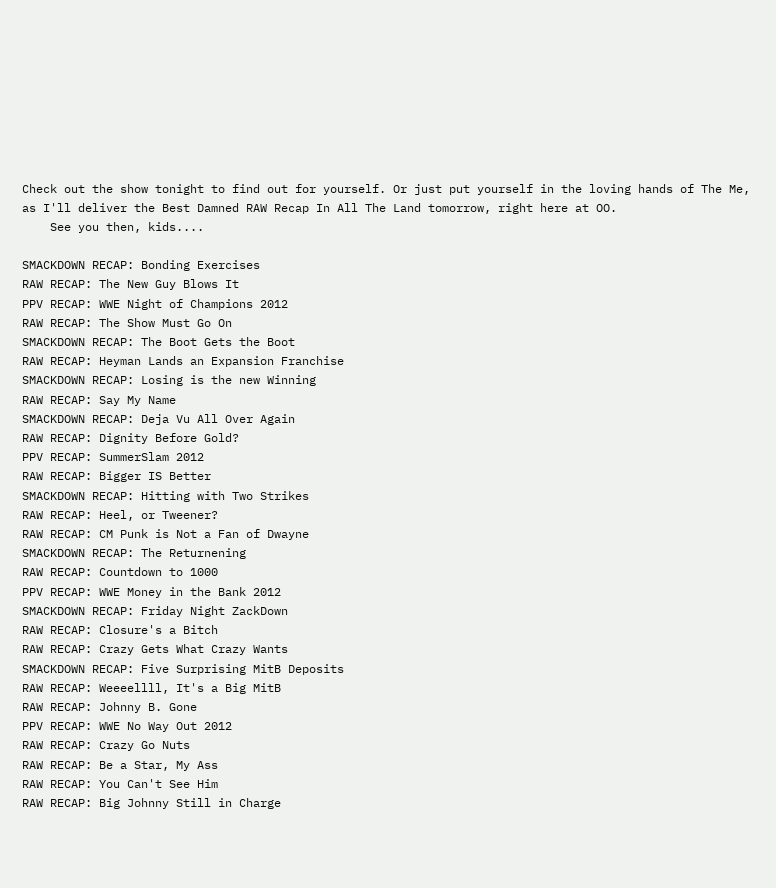Check out the show tonight to find out for yourself. Or just put yourself in the loving hands of The Me, as I'll deliver the Best Damned RAW Recap In All The Land tomorrow, right here at OO.
    See you then, kids....

SMACKDOWN RECAP: Bonding Exercises
RAW RECAP: The New Guy Blows It
PPV RECAP: WWE Night of Champions 2012
RAW RECAP: The Show Must Go On
SMACKDOWN RECAP: The Boot Gets the Boot
RAW RECAP: Heyman Lands an Expansion Franchise
SMACKDOWN RECAP: Losing is the new Winning
RAW RECAP: Say My Name
SMACKDOWN RECAP: Deja Vu All Over Again
RAW RECAP: Dignity Before Gold?
PPV RECAP: SummerSlam 2012
RAW RECAP: Bigger IS Better
SMACKDOWN RECAP: Hitting with Two Strikes
RAW RECAP: Heel, or Tweener?
RAW RECAP: CM Punk is Not a Fan of Dwayne
SMACKDOWN RECAP: The Returnening
RAW RECAP: Countdown to 1000
PPV RECAP: WWE Money in the Bank 2012
SMACKDOWN RECAP: Friday Night ZackDown
RAW RECAP: Closure's a Bitch
RAW RECAP: Crazy Gets What Crazy Wants
SMACKDOWN RECAP: Five Surprising MitB Deposits
RAW RECAP: Weeeellll, It's a Big MitB
RAW RECAP: Johnny B. Gone
PPV RECAP: WWE No Way Out 2012
RAW RECAP: Crazy Go Nuts
RAW RECAP: Be a Star, My Ass
RAW RECAP: You Can't See Him
RAW RECAP: Big Johnny Still in Charge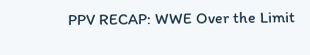PPV RECAP: WWE Over the Limit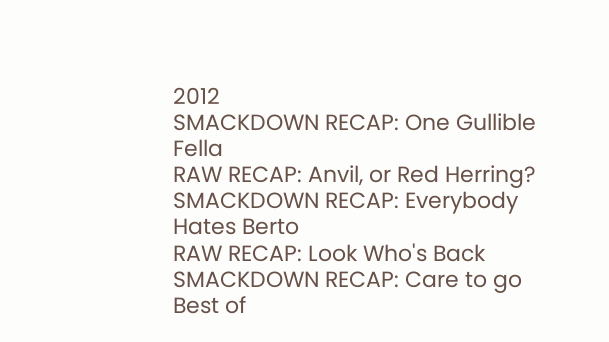2012
SMACKDOWN RECAP: One Gullible Fella
RAW RECAP: Anvil, or Red Herring?
SMACKDOWN RECAP: Everybody Hates Berto
RAW RECAP: Look Who's Back
SMACKDOWN RECAP: Care to go Best of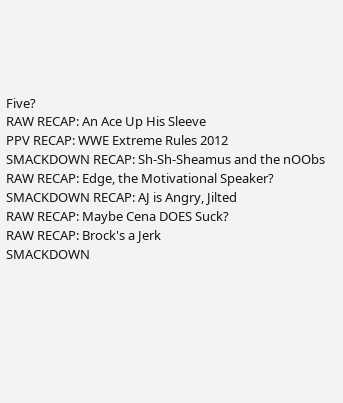Five?
RAW RECAP: An Ace Up His Sleeve
PPV RECAP: WWE Extreme Rules 2012
SMACKDOWN RECAP: Sh-Sh-Sheamus and the nOObs
RAW RECAP: Edge, the Motivational Speaker?
SMACKDOWN RECAP: AJ is Angry, Jilted
RAW RECAP: Maybe Cena DOES Suck?
RAW RECAP: Brock's a Jerk
SMACKDOWN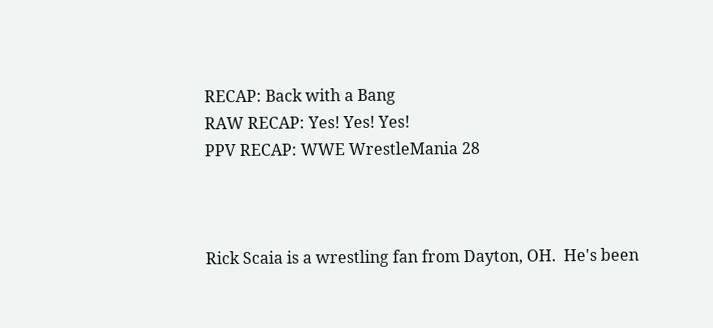RECAP: Back with a Bang
RAW RECAP: Yes! Yes! Yes!
PPV RECAP: WWE WrestleMania 28



Rick Scaia is a wrestling fan from Dayton, OH.  He's been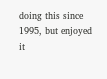doing this since 1995, but enjoyed it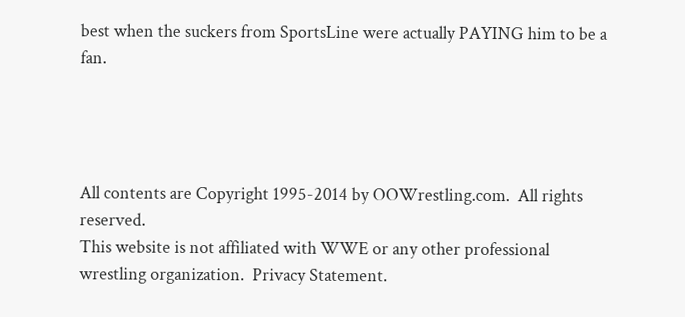best when the suckers from SportsLine were actually PAYING him to be a fan.




All contents are Copyright 1995-2014 by OOWrestling.com.  All rights reserved.
This website is not affiliated with WWE or any other professional wrestling organization.  Privacy Statement.